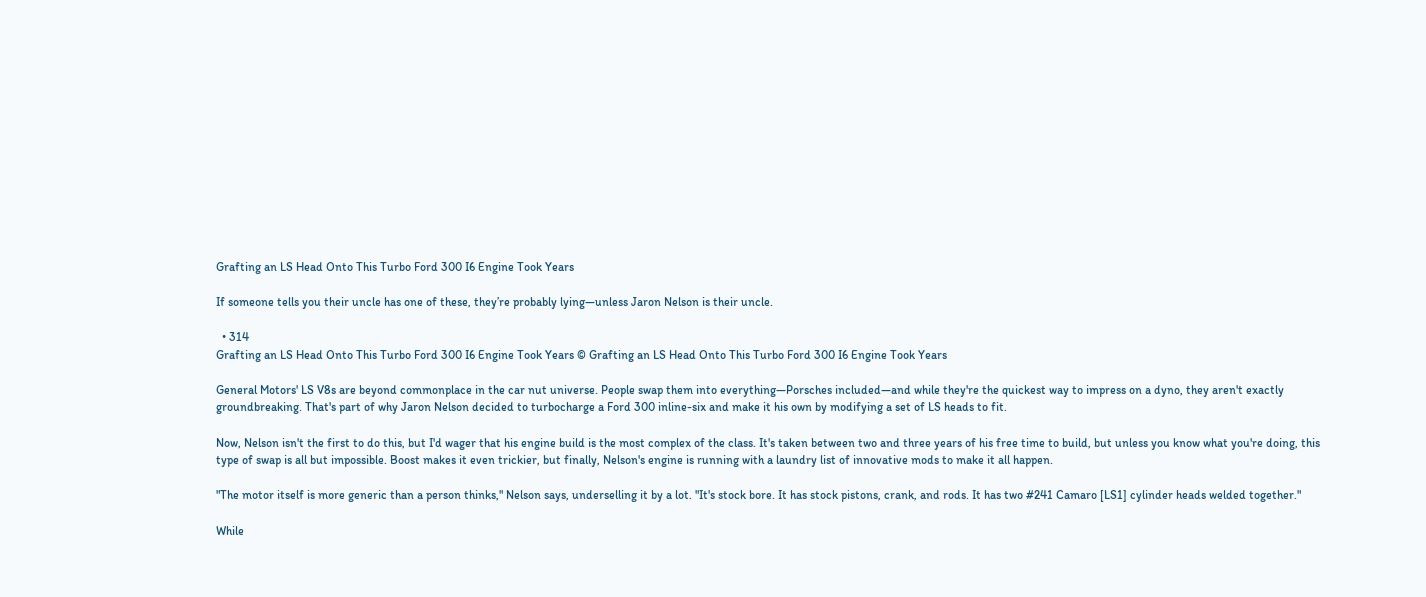Grafting an LS Head Onto This Turbo Ford 300 I6 Engine Took Years

If someone tells you their uncle has one of these, they’re probably lying—unless Jaron Nelson is their uncle.

  • 314
Grafting an LS Head Onto This Turbo Ford 300 I6 Engine Took Years © Grafting an LS Head Onto This Turbo Ford 300 I6 Engine Took Years

General Motors' LS V8s are beyond commonplace in the car nut universe. People swap them into everything—Porsches included—and while they're the quickest way to impress on a dyno, they aren't exactly groundbreaking. That's part of why Jaron Nelson decided to turbocharge a Ford 300 inline-six and make it his own by modifying a set of LS heads to fit.

Now, Nelson isn't the first to do this, but I'd wager that his engine build is the most complex of the class. It's taken between two and three years of his free time to build, but unless you know what you're doing, this type of swap is all but impossible. Boost makes it even trickier, but finally, Nelson's engine is running with a laundry list of innovative mods to make it all happen.

"The motor itself is more generic than a person thinks," Nelson says, underselling it by a lot. "It's stock bore. It has stock pistons, crank, and rods. It has two #241 Camaro [LS1] cylinder heads welded together."

While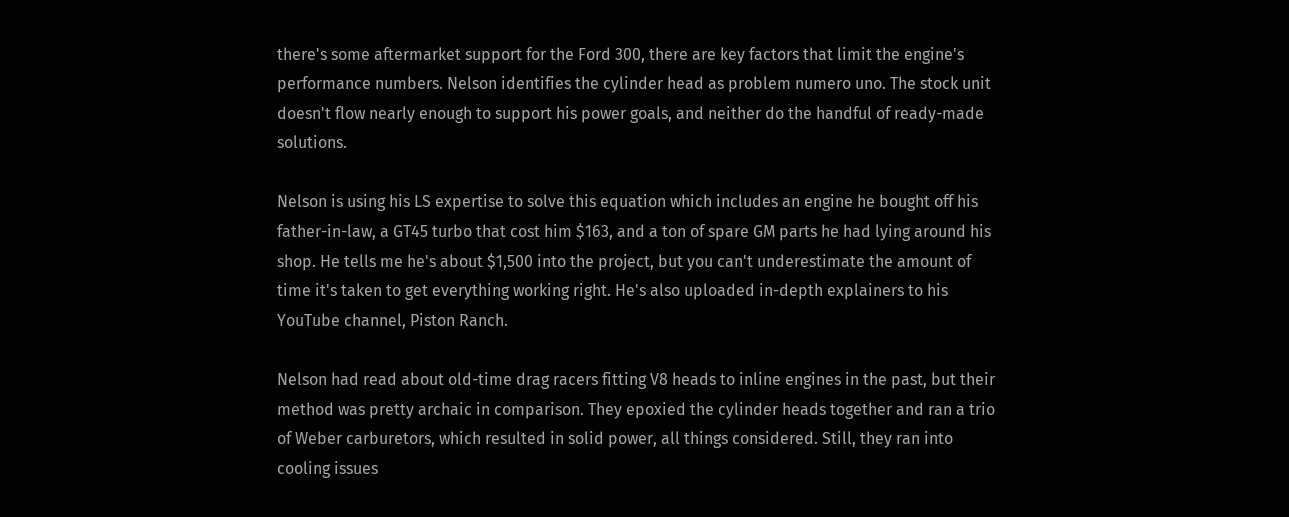there's some aftermarket support for the Ford 300, there are key factors that limit the engine's performance numbers. Nelson identifies the cylinder head as problem numero uno. The stock unit doesn't flow nearly enough to support his power goals, and neither do the handful of ready-made solutions.

Nelson is using his LS expertise to solve this equation which includes an engine he bought off his father-in-law, a GT45 turbo that cost him $163, and a ton of spare GM parts he had lying around his shop. He tells me he's about $1,500 into the project, but you can't underestimate the amount of time it's taken to get everything working right. He's also uploaded in-depth explainers to his YouTube channel, Piston Ranch.

Nelson had read about old-time drag racers fitting V8 heads to inline engines in the past, but their method was pretty archaic in comparison. They epoxied the cylinder heads together and ran a trio of Weber carburetors, which resulted in solid power, all things considered. Still, they ran into cooling issues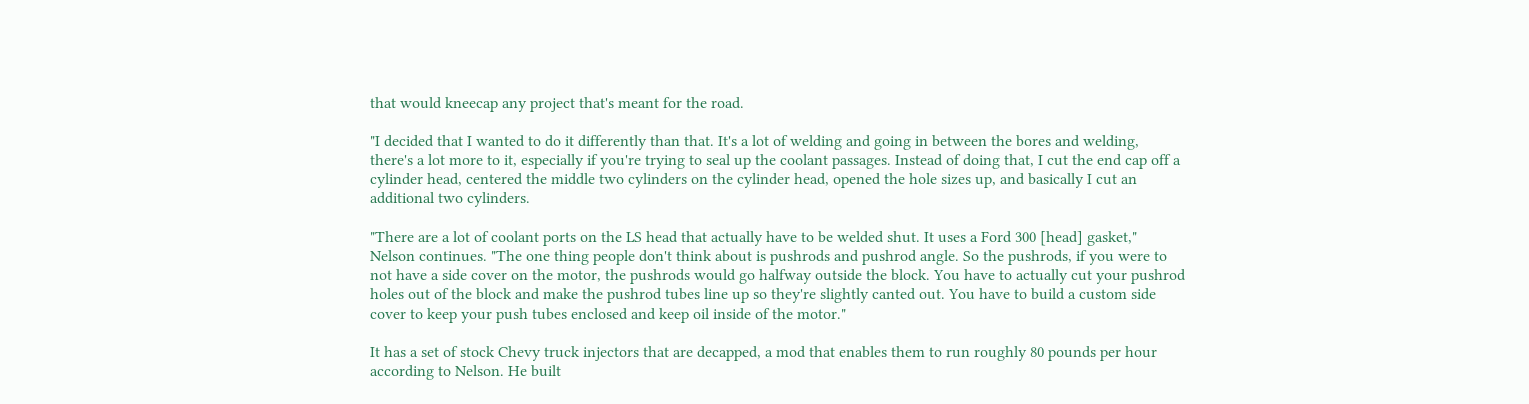that would kneecap any project that's meant for the road.

"I decided that I wanted to do it differently than that. It's a lot of welding and going in between the bores and welding, there's a lot more to it, especially if you're trying to seal up the coolant passages. Instead of doing that, I cut the end cap off a cylinder head, centered the middle two cylinders on the cylinder head, opened the hole sizes up, and basically I cut an additional two cylinders.

"There are a lot of coolant ports on the LS head that actually have to be welded shut. It uses a Ford 300 [head] gasket," Nelson continues. "The one thing people don't think about is pushrods and pushrod angle. So the pushrods, if you were to not have a side cover on the motor, the pushrods would go halfway outside the block. You have to actually cut your pushrod holes out of the block and make the pushrod tubes line up so they're slightly canted out. You have to build a custom side cover to keep your push tubes enclosed and keep oil inside of the motor."

It has a set of stock Chevy truck injectors that are decapped, a mod that enables them to run roughly 80 pounds per hour according to Nelson. He built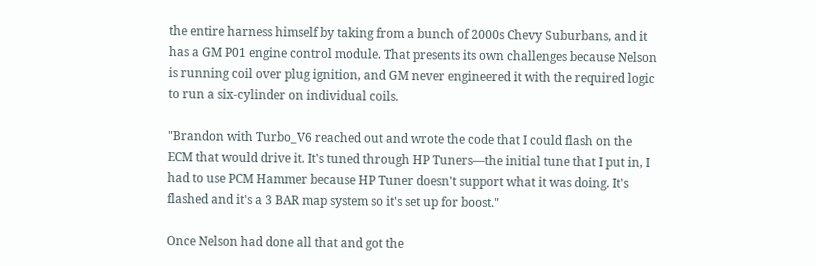the entire harness himself by taking from a bunch of 2000s Chevy Suburbans, and it has a GM P01 engine control module. That presents its own challenges because Nelson is running coil over plug ignition, and GM never engineered it with the required logic to run a six-cylinder on individual coils.

"Brandon with Turbo_V6 reached out and wrote the code that I could flash on the ECM that would drive it. It's tuned through HP Tuners—the initial tune that I put in, I had to use PCM Hammer because HP Tuner doesn't support what it was doing. It's flashed and it's a 3 BAR map system so it's set up for boost."

Once Nelson had done all that and got the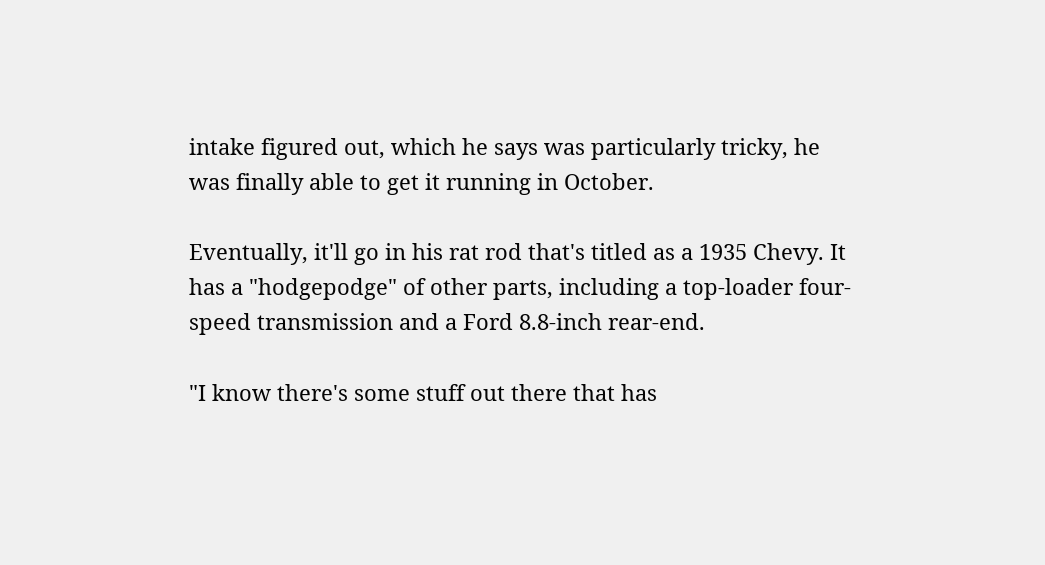intake figured out, which he says was particularly tricky, he was finally able to get it running in October.

Eventually, it'll go in his rat rod that's titled as a 1935 Chevy. It has a "hodgepodge" of other parts, including a top-loader four-speed transmission and a Ford 8.8-inch rear-end.

"I know there's some stuff out there that has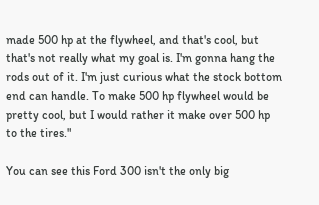made 500 hp at the flywheel, and that's cool, but that's not really what my goal is. I'm gonna hang the rods out of it. I'm just curious what the stock bottom end can handle. To make 500 hp flywheel would be pretty cool, but I would rather it make over 500 hp to the tires."

You can see this Ford 300 isn't the only big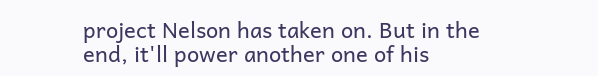project Nelson has taken on. But in the end, it'll power another one of his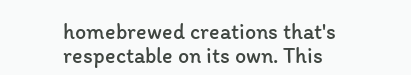homebrewed creations that's respectable on its own. This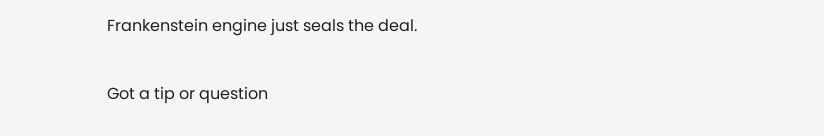Frankenstein engine just seals the deal.

Got a tip or question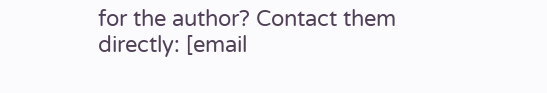for the author? Contact them directly: [email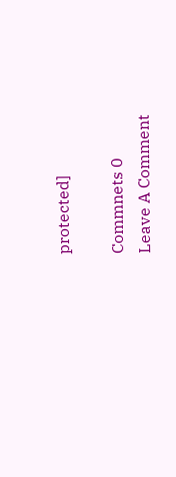protected]

Commnets 0
Leave A Comment